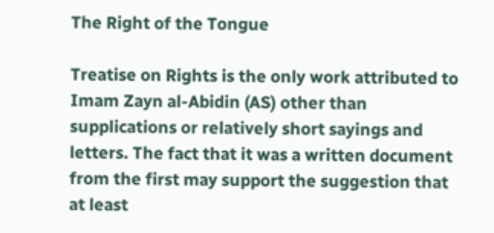The Right of the Tongue

Treatise on Rights is the only work attributed to Imam Zayn al-Abidin (AS) other than supplications or relatively short sayings and letters. The fact that it was a written document from the first may support the suggestion that at least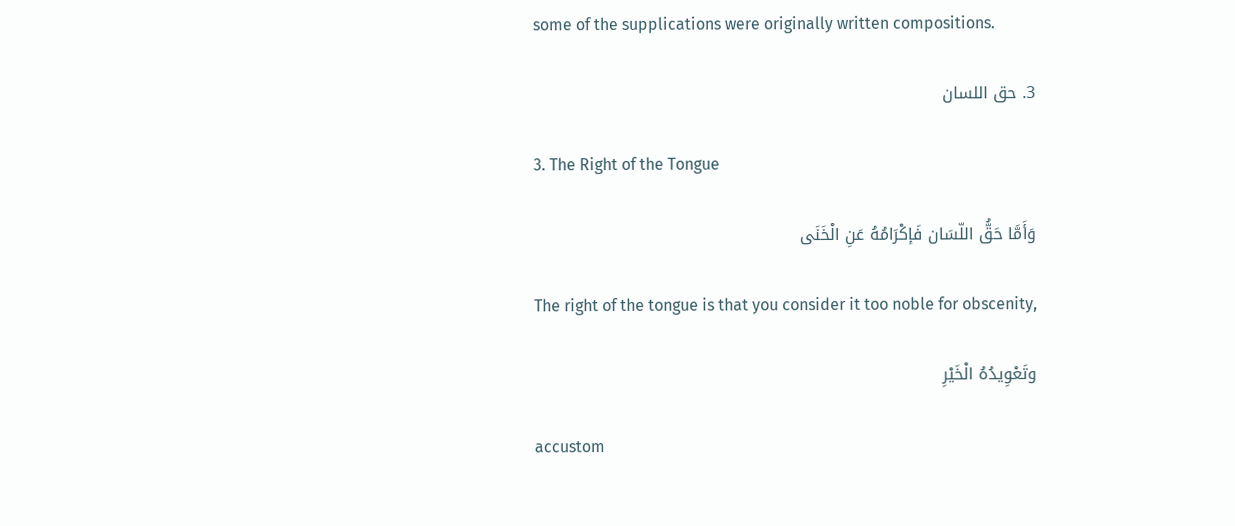some of the supplications were originally written compositions.

3. حق اللسان

3. The Right of the Tongue

وَأَمَّا حَقُّ اللّسَان فَإكْرَامُهُ عَنِ الْخَنَى

The right of the tongue is that you consider it too noble for obscenity,

وتَعْوِيدُهُ الْخَيْرِ

accustom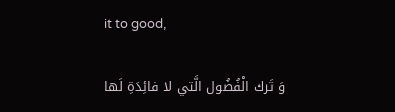it to good,

وَ تَرك الْفُضُول الَّتي لا فائِدَةِ لَها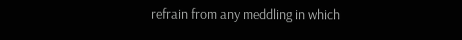refrain from any meddling in which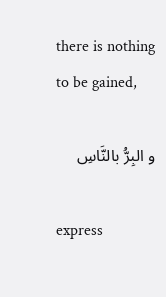there is nothing to be gained,

و البِرُّ بالنَّاسِ

express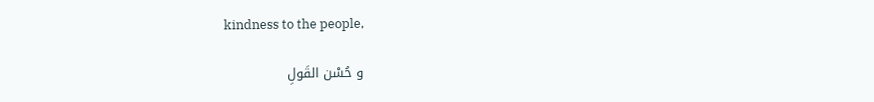kindness to the people,

و حُسْن القَولِ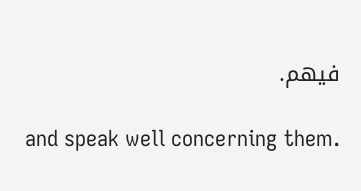فيهم.

and speak well concerning them.